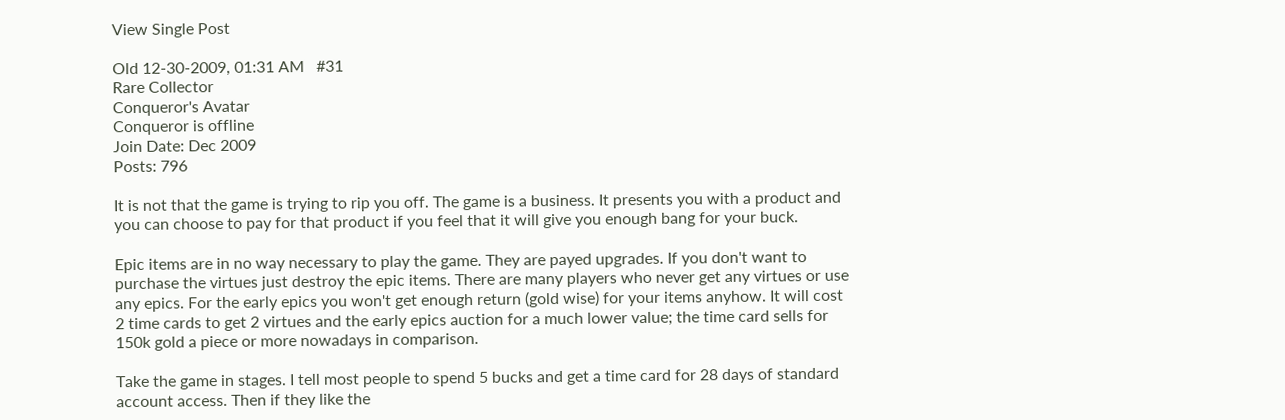View Single Post

Old 12-30-2009, 01:31 AM   #31
Rare Collector
Conqueror's Avatar
Conqueror is offline
Join Date: Dec 2009
Posts: 796

It is not that the game is trying to rip you off. The game is a business. It presents you with a product and you can choose to pay for that product if you feel that it will give you enough bang for your buck.

Epic items are in no way necessary to play the game. They are payed upgrades. If you don't want to purchase the virtues just destroy the epic items. There are many players who never get any virtues or use any epics. For the early epics you won't get enough return (gold wise) for your items anyhow. It will cost 2 time cards to get 2 virtues and the early epics auction for a much lower value; the time card sells for 150k gold a piece or more nowadays in comparison.

Take the game in stages. I tell most people to spend 5 bucks and get a time card for 28 days of standard account access. Then if they like the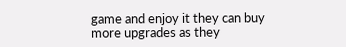game and enjoy it they can buy more upgrades as they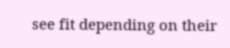see fit depending on their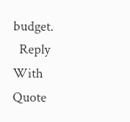budget.
  Reply With Quote